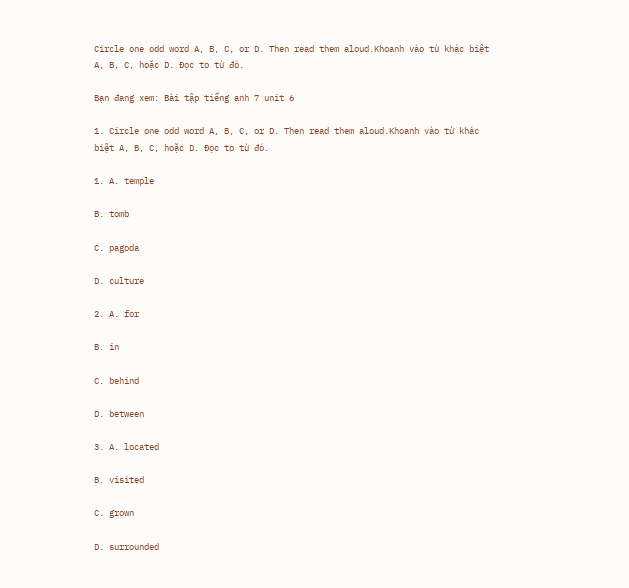Circle one odd word A, B, C, or D. Then read them aloud.Khoanh vào từ khác biệt A, B, C, hoặc D. Đọc to từ đó.

Bạn đang xem: Bài tập tiếng anh 7 unit 6

1. Circle one odd word A, B, C, or D. Then read them aloud.Khoanh vào từ khác biệt A, B, C, hoặc D. Đọc to từ đó.

1. A. temple

B. tomb

C. pagoda

D. culture

2. A. for

B. in

C. behind

D. between

3. A. located

B. visited

C. grown

D. surrounded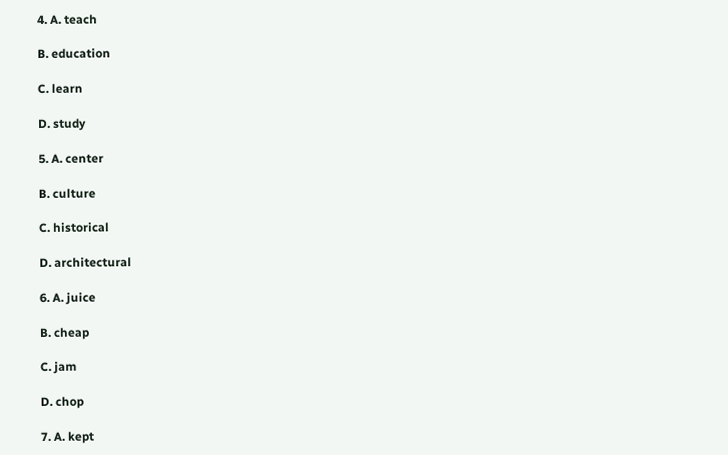4. A. teach

B. education

C. learn

D. study

5. A. center

B. culture

C. historical

D. architectural

6. A. juice

B. cheap

C. jam

D. chop

7. A. kept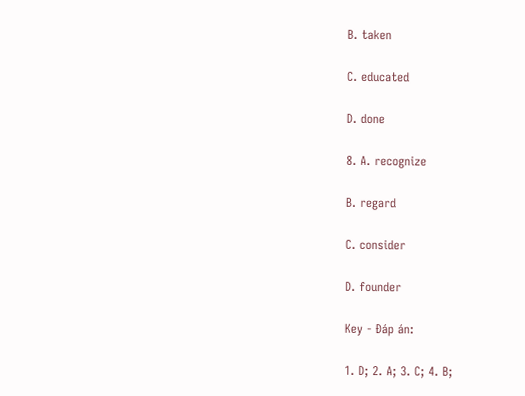B. taken

C. educated

D. done

8. A. recognize

B. regard

C. consider

D. founder

Key - Đáp án:

1. D; 2. A; 3. C; 4. B;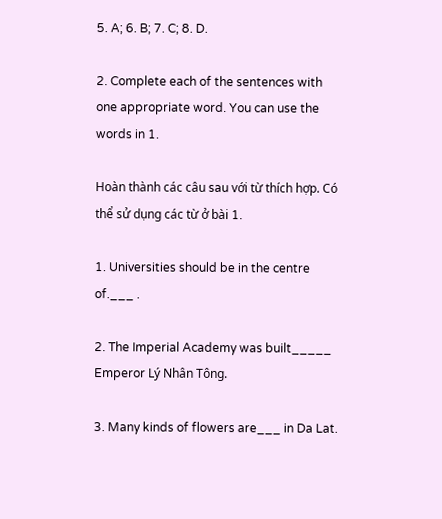5. A; 6. B; 7. C; 8. D.

2. Complete each of the sentences with one appropriate word. You can use the words in 1.

Hoàn thành các câu sau với từ thích hợp. Có thể sử dụng các từ ở bài 1.

1. Universities should be in the centre of.___ .

2. The Imperial Academy was built_____ Emperor Lý Nhân Tông.

3. Many kinds of flowers are___ in Da Lat.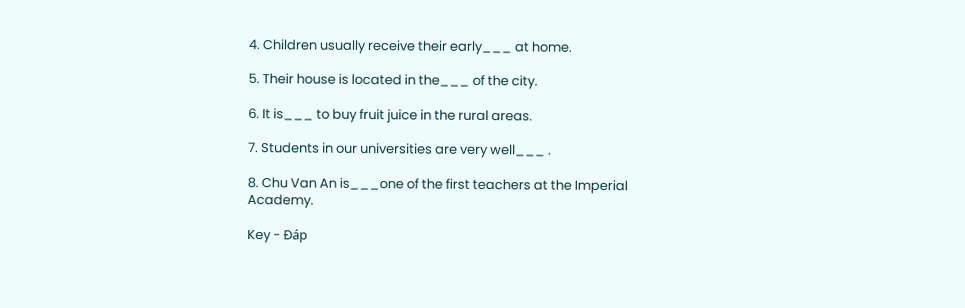4. Children usually receive their early___ at home.

5. Their house is located in the___ of the city.

6. It is___ to buy fruit juice in the rural areas.

7. Students in our universities are very well___ .

8. Chu Van An is___one of the first teachers at the Imperial Academy.

Key - Đáp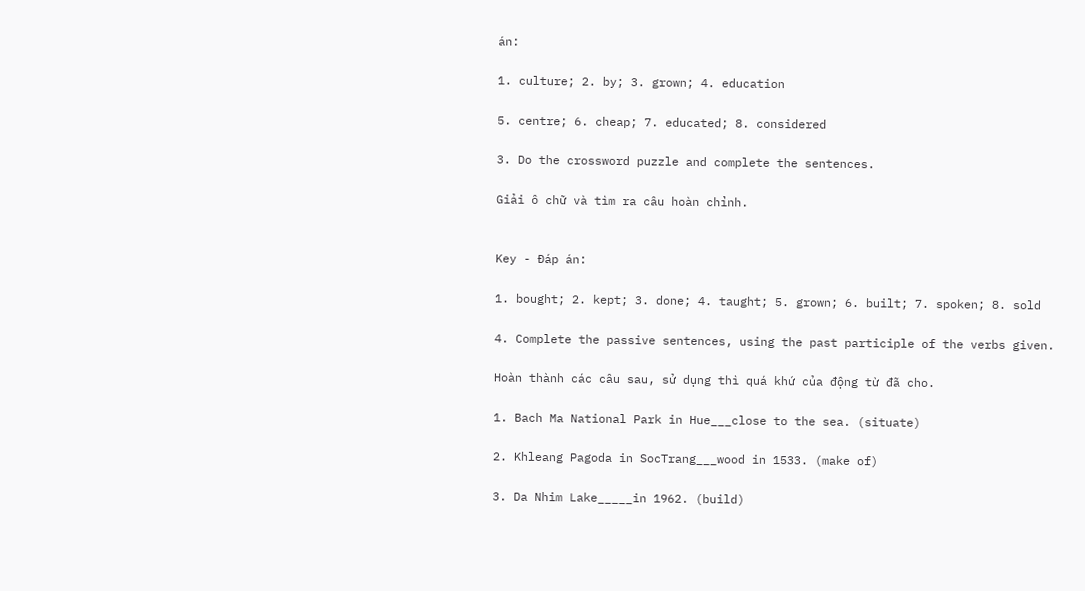án:

1. culture; 2. by; 3. grown; 4. education

5. centre; 6. cheap; 7. educated; 8. considered

3. Do the crossword puzzle and complete the sentences.

Giải ô chữ và tìm ra câu hoàn chỉnh.


Key - Đáp án:

1. bought; 2. kept; 3. done; 4. taught; 5. grown; 6. built; 7. spoken; 8. sold

4. Complete the passive sentences, using the past participle of the verbs given.

Hoàn thành các câu sau, sử dụng thì quá khứ của động từ đã cho.

1. Bach Ma National Park in Hue___close to the sea. (situate)

2. Khleang Pagoda in SocTrang___wood in 1533. (make of)

3. Da Nhim Lake_____in 1962. (build)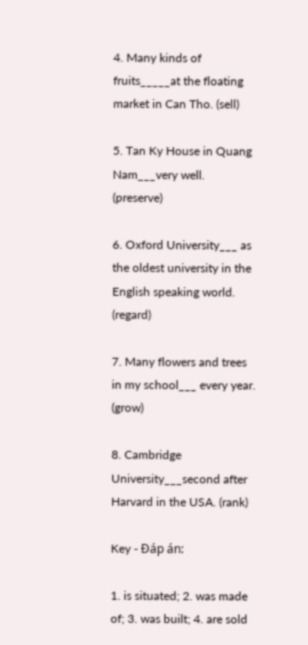4. Many kinds of fruits_____at the floating market in Can Tho. (sell)

5. Tan Ky House in Quang Nam___very well. (preserve)

6. Oxford University___ as the oldest university in the English speaking world. (regard)

7. Many flowers and trees in my school___ every year. (grow)

8. Cambridge University___second after Harvard in the USA. (rank)

Key - Đáp án:

1. is situated; 2. was made of; 3. was built; 4. are sold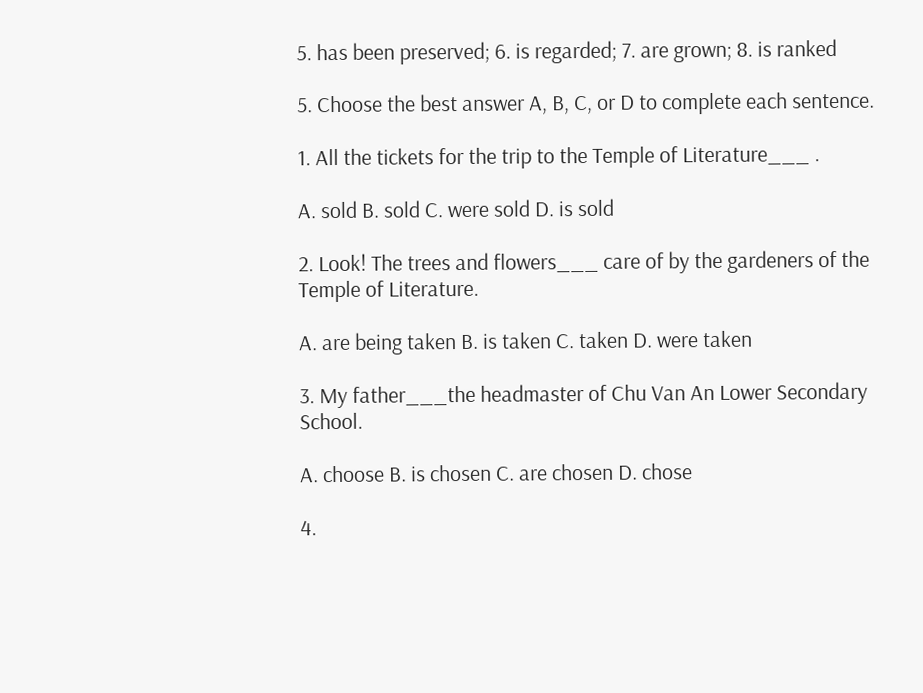5. has been preserved; 6. is regarded; 7. are grown; 8. is ranked

5. Choose the best answer A, B, C, or D to complete each sentence.

1. All the tickets for the trip to the Temple of Literature___ .

A. sold B. sold C. were sold D. is sold

2. Look! The trees and flowers___ care of by the gardeners of the Temple of Literature.

A. are being taken B. is taken C. taken D. were taken

3. My father___the headmaster of Chu Van An Lower Secondary School.

A. choose B. is chosen C. are chosen D. chose

4.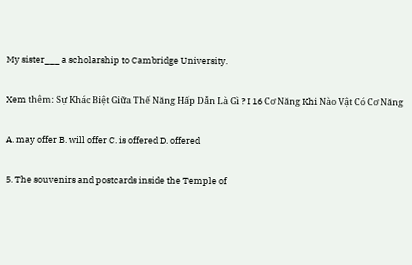My sister___ a scholarship to Cambridge University.

Xem thêm: Sự Khác Biệt Giữa Thế Năng Hấp Dẫn Là Gì ? I 16 Cơ Năng Khi Nào Vật Có Cơ Năng

A. may offer B. will offer C. is offered D. offered

5. The souvenirs and postcards inside the Temple of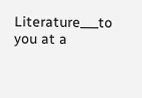Literature___to you at a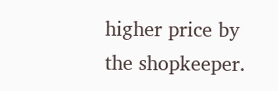higher price by the shopkeeper.